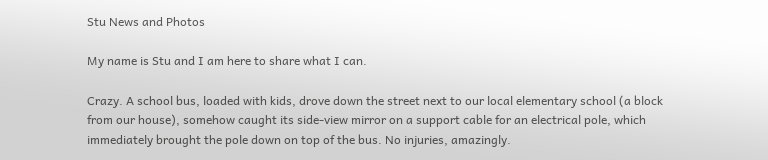Stu News and Photos

My name is Stu and I am here to share what I can.

Crazy. A school bus, loaded with kids, drove down the street next to our local elementary school (a block from our house), somehow caught its side-view mirror on a support cable for an electrical pole, which immediately brought the pole down on top of the bus. No injuries, amazingly.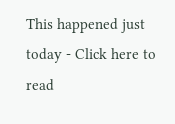This happened just today - Click here to read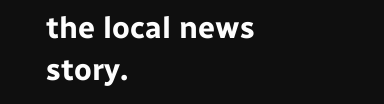the local news story.